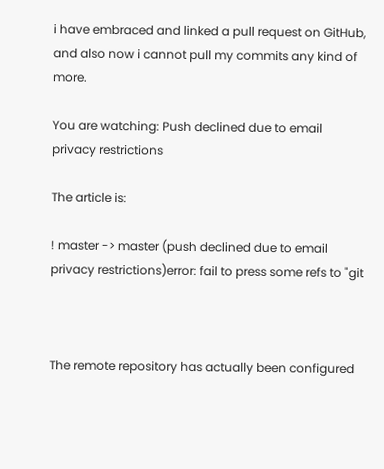i have embraced and linked a pull request on GitHub, and also now i cannot pull my commits any kind of more.

You are watching: Push declined due to email privacy restrictions

The article is:

! master -> master (push declined due to email privacy restrictions)error: fail to press some refs to "git



The remote repository has actually been configured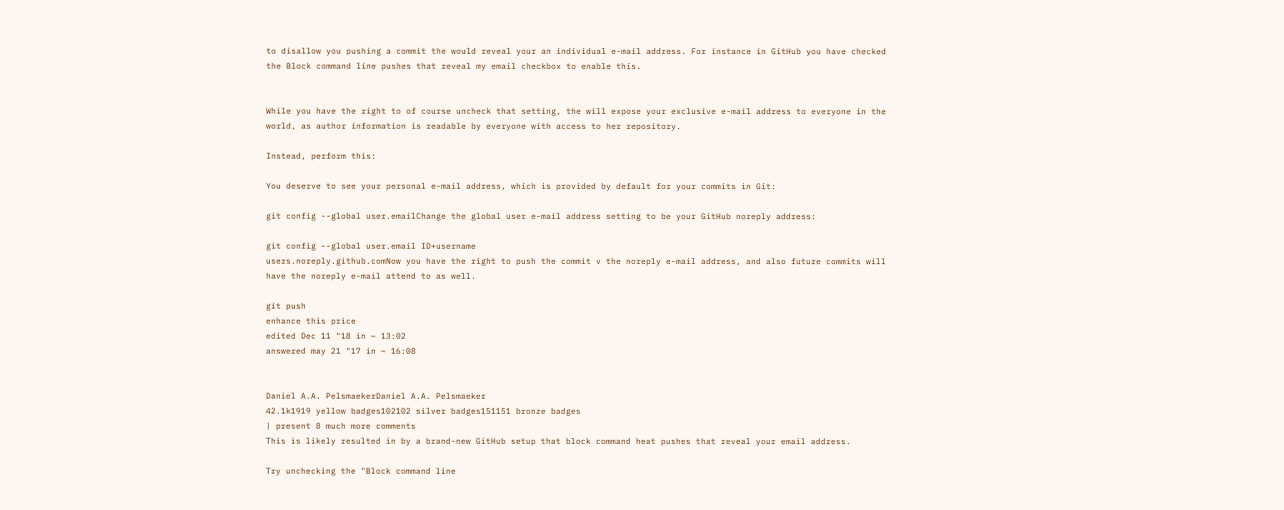to disallow you pushing a commit the would reveal your an individual e-mail address. For instance in GitHub you have checked the Block command line pushes that reveal my email checkbox to enable this.


While you have the right to of course uncheck that setting, the will expose your exclusive e-mail address to everyone in the world, as author information is readable by everyone with access to her repository.

Instead, perform this:

You deserve to see your personal e-mail address, which is provided by default for your commits in Git:

git config --global user.emailChange the global user e-mail address setting to be your GitHub noreply address:

git config --global user.email ID+username
users.noreply.github.comNow you have the right to push the commit v the noreply e-mail address, and also future commits will have the noreply e-mail attend to as well.

git push
enhance this price
edited Dec 11 "18 in ~ 13:02
answered may 21 "17 in ~ 16:08


Daniel A.A. PelsmaekerDaniel A.A. Pelsmaeker
42.1k1919 yellow badges102102 silver badges151151 bronze badges
| present 8 much more comments
This is likely resulted in by a brand-new GitHub setup that block command heat pushes that reveal your email address.

Try unchecking the "Block command line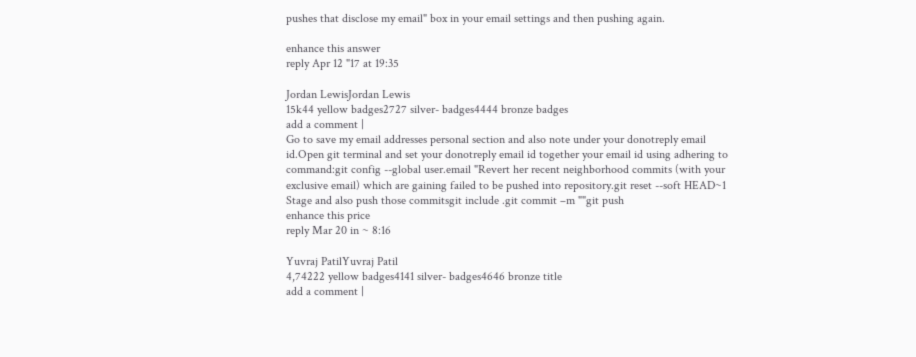pushes that disclose my email" box in your email settings and then pushing again.

enhance this answer
reply Apr 12 "17 at 19:35

Jordan LewisJordan Lewis
15k44 yellow badges2727 silver- badges4444 bronze badges
add a comment |
Go to save my email addresses personal section and also note under your donotreply email id.Open git terminal and set your donotreply email id together your email id using adhering to command:git config --global user.email "Revert her recent neighborhood commits (with your exclusive email) which are gaining failed to be pushed into repository.git reset --soft HEAD~1 Stage and also push those commitsgit include .git commit –m ""git push
enhance this price
reply Mar 20 in ~ 8:16

Yuvraj PatilYuvraj Patil
4,74222 yellow badges4141 silver- badges4646 bronze title
add a comment |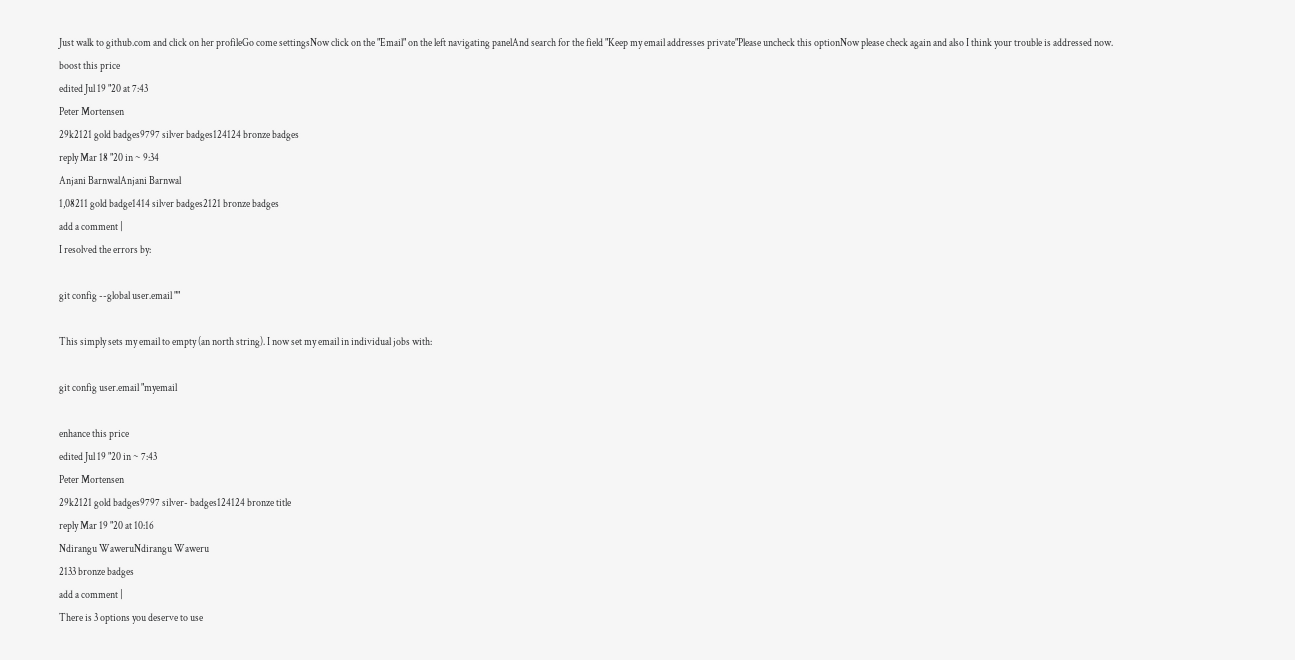Just walk to github.com and click on her profileGo come settingsNow click on the "Email" on the left navigating panelAnd search for the field "Keep my email addresses private"Please uncheck this optionNow please check again and also I think your trouble is addressed now.
boost this price
edited Jul 19 "20 at 7:43
Peter Mortensen
29k2121 gold badges9797 silver badges124124 bronze badges
reply Mar 18 "20 in ~ 9:34
Anjani BarnwalAnjani Barnwal
1,08211 gold badge1414 silver badges2121 bronze badges
add a comment |
I resolved the errors by:

git config --global user.email ""

This simply sets my email to empty (an north string). I now set my email in individual jobs with:

git config user.email "myemail

enhance this price
edited Jul 19 "20 in ~ 7:43
Peter Mortensen
29k2121 gold badges9797 silver- badges124124 bronze title
reply Mar 19 "20 at 10:16
Ndirangu WaweruNdirangu Waweru
2133 bronze badges
add a comment |
There is 3 options you deserve to use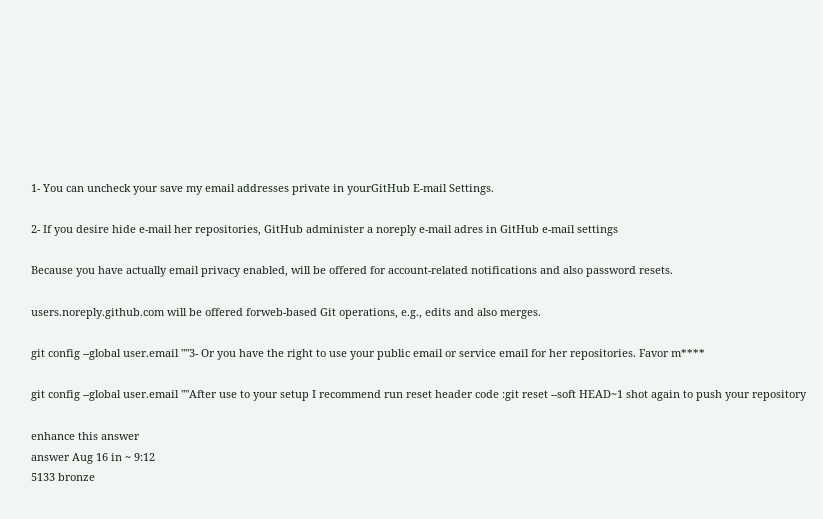1- You can uncheck your save my email addresses private in yourGitHub E-mail Settings.

2- If you desire hide e-mail her repositories, GitHub administer a noreply e-mail adres in GitHub e-mail settings

Because you have actually email privacy enabled, will be offered for account-related notifications and also password resets.

users.noreply.github.com will be offered forweb-based Git operations, e.g., edits and also merges.

git config --global user.email ""3- Or you have the right to use your public email or service email for her repositories. Favor m****

git config --global user.email ""After use to your setup I recommend run reset header code :git reset --soft HEAD~1 shot again to push your repository

enhance this answer
answer Aug 16 in ~ 9:12
5133 bronze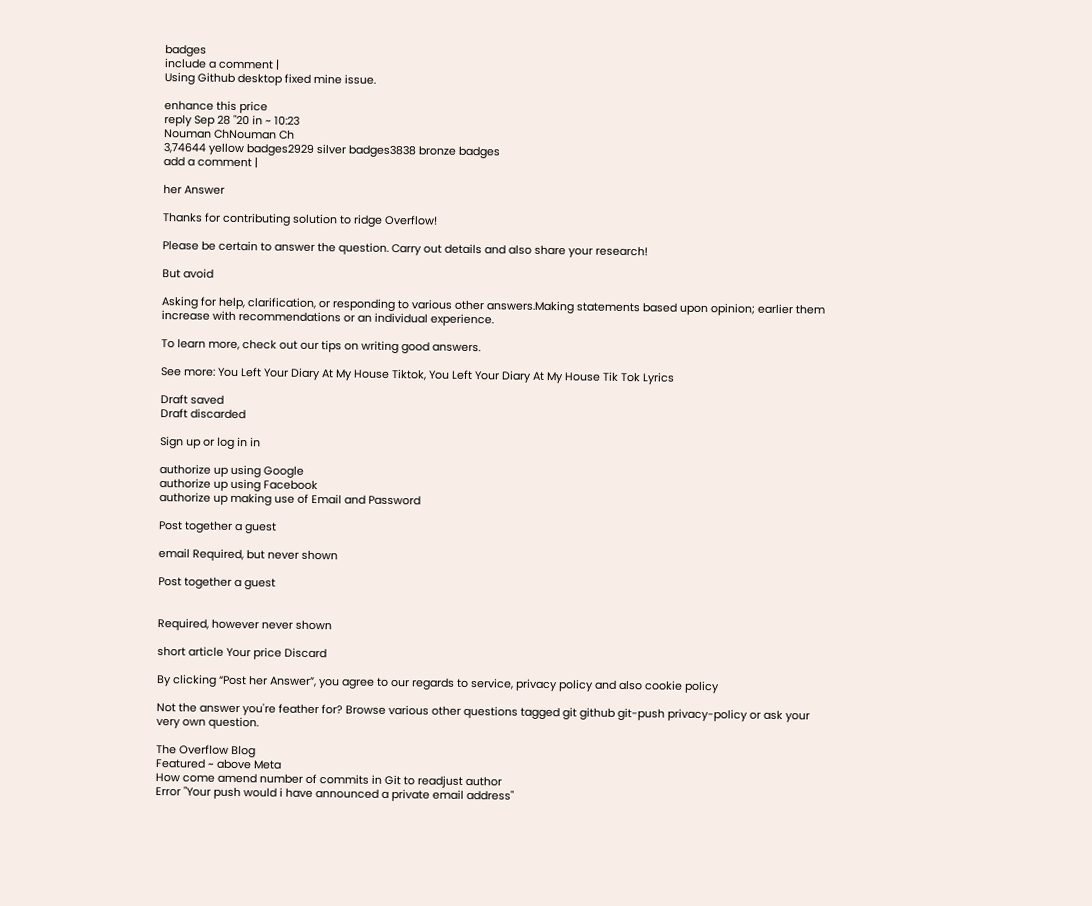badges
include a comment |
Using Github desktop fixed mine issue.

enhance this price
reply Sep 28 "20 in ~ 10:23
Nouman ChNouman Ch
3,74644 yellow badges2929 silver badges3838 bronze badges
add a comment |

her Answer

Thanks for contributing solution to ridge Overflow!

Please be certain to answer the question. Carry out details and also share your research!

But avoid

Asking for help, clarification, or responding to various other answers.Making statements based upon opinion; earlier them increase with recommendations or an individual experience.

To learn more, check out our tips on writing good answers.

See more: You Left Your Diary At My House Tiktok, You Left Your Diary At My House Tik Tok Lyrics

Draft saved
Draft discarded

Sign up or log in in

authorize up using Google
authorize up using Facebook
authorize up making use of Email and Password

Post together a guest

email Required, but never shown

Post together a guest


Required, however never shown

short article Your price Discard

By clicking “Post her Answer”, you agree to our regards to service, privacy policy and also cookie policy

Not the answer you're feather for? Browse various other questions tagged git github git-push privacy-policy or ask your very own question.

The Overflow Blog
Featured ~ above Meta
How come amend number of commits in Git to readjust author
Error "Your push would i have announced a private email address"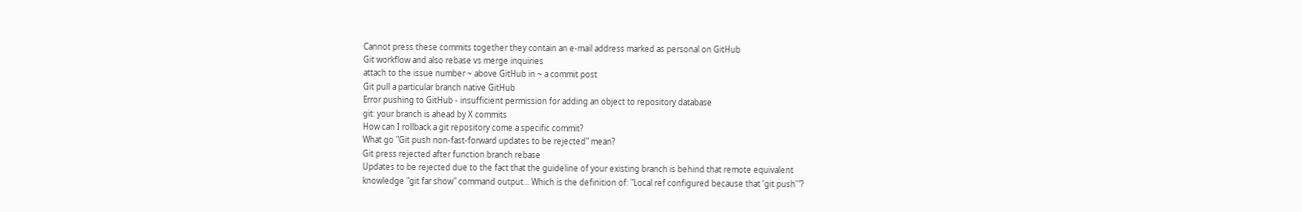Cannot press these commits together they contain an e-mail address marked as personal on GitHub
Git workflow and also rebase vs merge inquiries
attach to the issue number ~ above GitHub in ~ a commit post
Git pull a particular branch native GitHub
Error pushing to GitHub - insufficient permission for adding an object to repository database
git: your branch is ahead by X commits
How can I rollback a git repository come a specific commit?
What go "Git push non-fast-forward updates to be rejected" mean?
Git press rejected after function branch rebase
Updates to be rejected due to the fact that the guideline of your existing branch is behind that remote equivalent
knowledge "git far show" command output... Which is the definition of: "Local ref configured because that 'git push'"?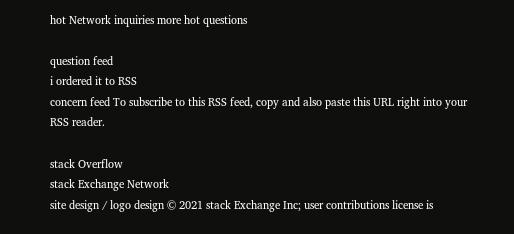hot Network inquiries more hot questions

question feed
i ordered it to RSS
concern feed To subscribe to this RSS feed, copy and also paste this URL right into your RSS reader.

stack Overflow
stack Exchange Network
site design / logo design © 2021 stack Exchange Inc; user contributions license is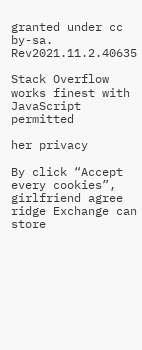granted under cc by-sa. Rev2021.11.2.40635

Stack Overflow works finest with JavaScript permitted

her privacy

By click “Accept every cookies”, girlfriend agree ridge Exchange can store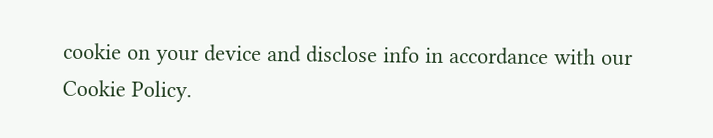cookie on your device and disclose info in accordance with our Cookie Policy.